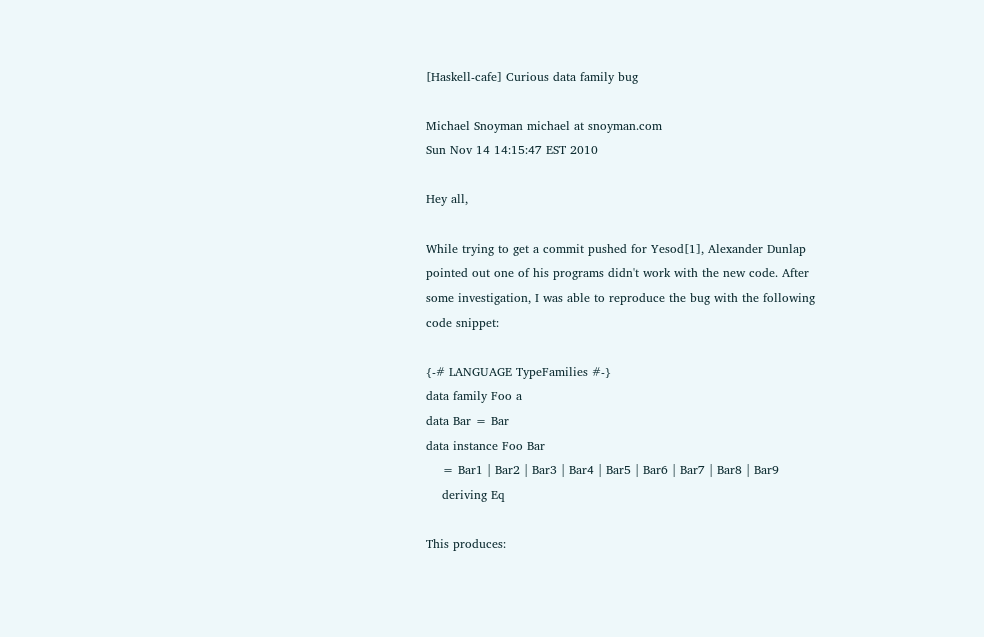[Haskell-cafe] Curious data family bug

Michael Snoyman michael at snoyman.com
Sun Nov 14 14:15:47 EST 2010

Hey all,

While trying to get a commit pushed for Yesod[1], Alexander Dunlap
pointed out one of his programs didn't work with the new code. After
some investigation, I was able to reproduce the bug with the following
code snippet:

{-# LANGUAGE TypeFamilies #-}
data family Foo a
data Bar = Bar
data instance Foo Bar
    = Bar1 | Bar2 | Bar3 | Bar4 | Bar5 | Bar6 | Bar7 | Bar8 | Bar9
    deriving Eq

This produces: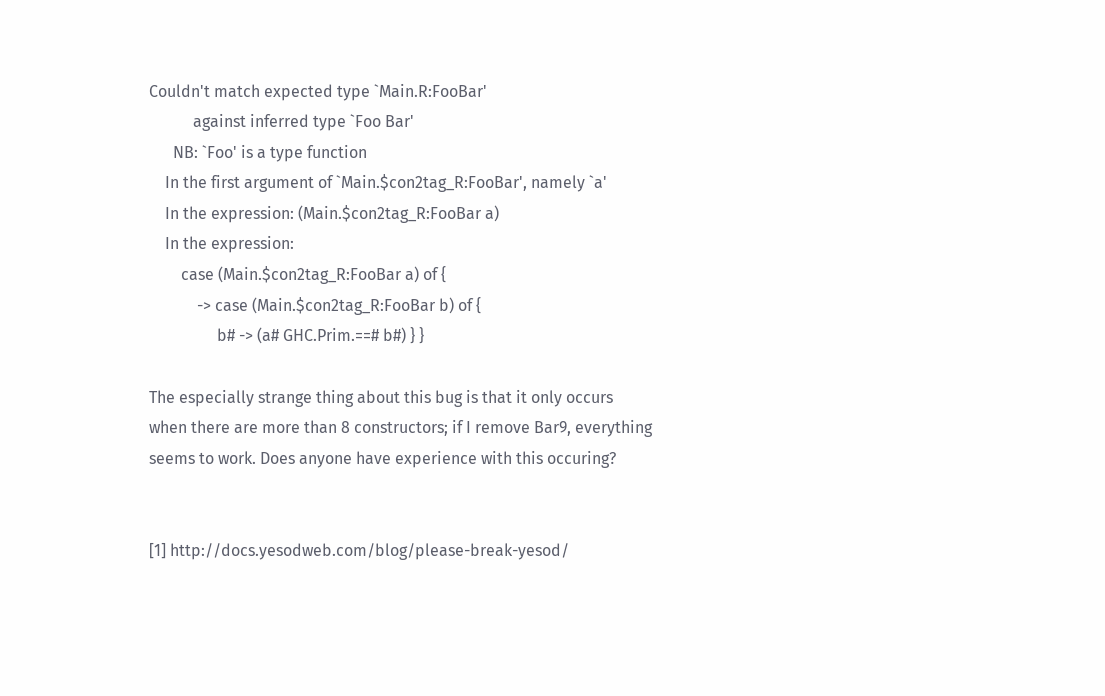Couldn't match expected type `Main.R:FooBar'
           against inferred type `Foo Bar'
      NB: `Foo' is a type function
    In the first argument of `Main.$con2tag_R:FooBar', namely `a'
    In the expression: (Main.$con2tag_R:FooBar a)
    In the expression:
        case (Main.$con2tag_R:FooBar a) of {
            -> case (Main.$con2tag_R:FooBar b) of {
                 b# -> (a# GHC.Prim.==# b#) } }

The especially strange thing about this bug is that it only occurs
when there are more than 8 constructors; if I remove Bar9, everything
seems to work. Does anyone have experience with this occuring?


[1] http://docs.yesodweb.com/blog/please-break-yesod/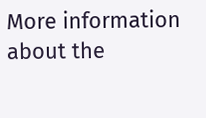More information about the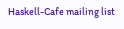Haskell-Cafe mailing list